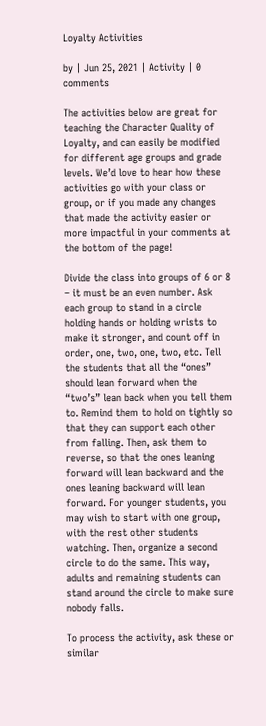Loyalty Activities

by | Jun 25, 2021 | Activity | 0 comments

The activities below are great for teaching the Character Quality of Loyalty, and can easily be modified for different age groups and grade levels. We’d love to hear how these activities go with your class or group, or if you made any changes that made the activity easier or more impactful in your comments at the bottom of the page!

Divide the class into groups of 6 or 8 – it must be an even number. Ask each group to stand in a circle holding hands or holding wrists to make it stronger, and count off in order, one, two, one, two, etc. Tell the students that all the “ones” should lean forward when the “two’s” lean back when you tell them to. Remind them to hold on tightly so that they can support each other from falling. Then, ask them to reverse, so that the ones leaning forward will lean backward and the ones leaning backward will lean forward. For younger students, you may wish to start with one group, with the rest other students watching. Then, organize a second circle to do the same. This way, adults and remaining students can stand around the circle to make sure nobody falls.

To process the activity, ask these or similar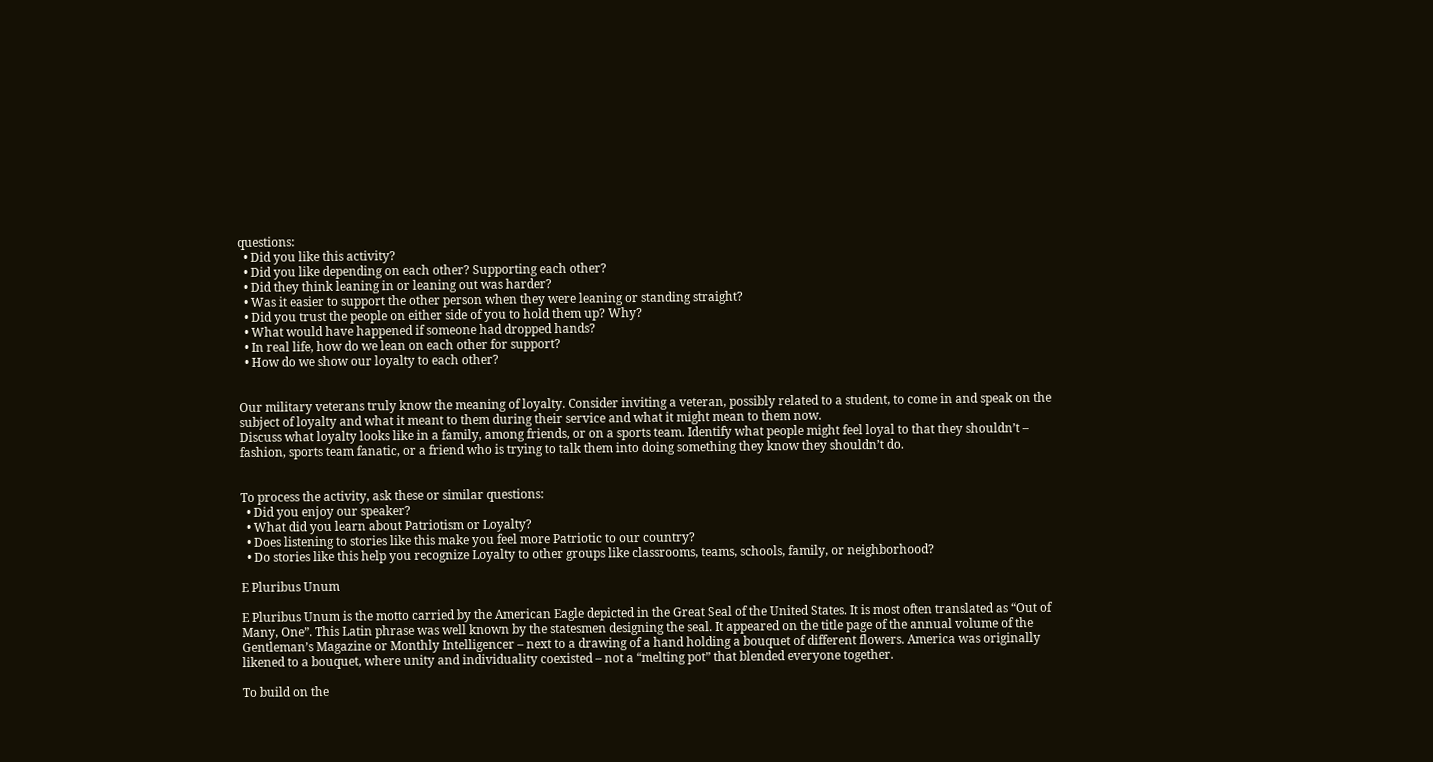questions:
  • Did you like this activity?
  • Did you like depending on each other? Supporting each other?
  • Did they think leaning in or leaning out was harder?
  • Was it easier to support the other person when they were leaning or standing straight?
  • Did you trust the people on either side of you to hold them up? Why?
  • What would have happened if someone had dropped hands?
  • In real life, how do we lean on each other for support?
  • How do we show our loyalty to each other?


Our military veterans truly know the meaning of loyalty. Consider inviting a veteran, possibly related to a student, to come in and speak on the subject of loyalty and what it meant to them during their service and what it might mean to them now.
Discuss what loyalty looks like in a family, among friends, or on a sports team. Identify what people might feel loyal to that they shouldn’t – fashion, sports team fanatic, or a friend who is trying to talk them into doing something they know they shouldn’t do.


To process the activity, ask these or similar questions:
  • Did you enjoy our speaker?
  • What did you learn about Patriotism or Loyalty?
  • Does listening to stories like this make you feel more Patriotic to our country?
  • Do stories like this help you recognize Loyalty to other groups like classrooms, teams, schools, family, or neighborhood?

E Pluribus Unum

E Pluribus Unum is the motto carried by the American Eagle depicted in the Great Seal of the United States. It is most often translated as “Out of Many, One”. This Latin phrase was well known by the statesmen designing the seal. It appeared on the title page of the annual volume of the Gentleman’s Magazine or Monthly Intelligencer – next to a drawing of a hand holding a bouquet of different flowers. America was originally likened to a bouquet, where unity and individuality coexisted – not a “melting pot” that blended everyone together.

To build on the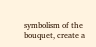symbolism of the bouquet, create a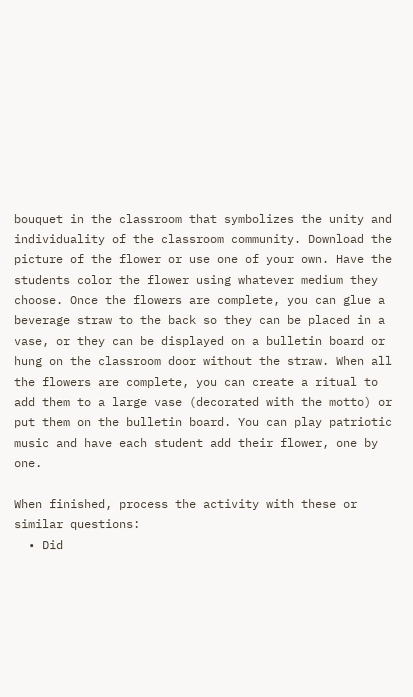bouquet in the classroom that symbolizes the unity and individuality of the classroom community. Download the picture of the flower or use one of your own. Have the students color the flower using whatever medium they choose. Once the flowers are complete, you can glue a beverage straw to the back so they can be placed in a vase, or they can be displayed on a bulletin board or hung on the classroom door without the straw. When all the flowers are complete, you can create a ritual to add them to a large vase (decorated with the motto) or put them on the bulletin board. You can play patriotic music and have each student add their flower, one by one.

When finished, process the activity with these or similar questions:
  • Did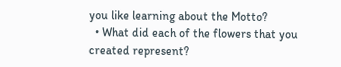you like learning about the Motto?
  • What did each of the flowers that you created represent?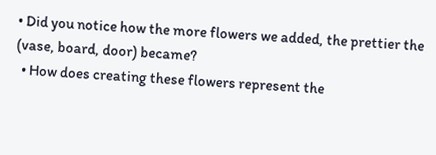• Did you notice how the more flowers we added, the prettier the (vase, board, door) became?
  • How does creating these flowers represent the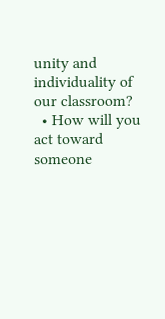unity and individuality of our classroom?
  • How will you act toward someone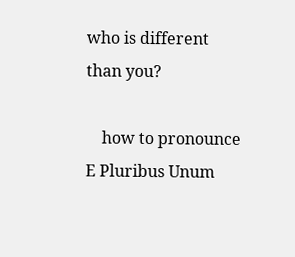who is different than you?

    how to pronounce E Pluribus Unum